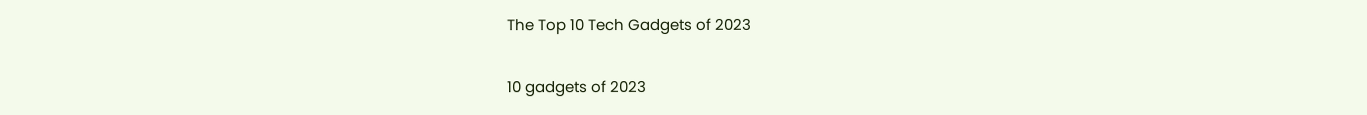The Top 10 Tech Gadgets of 2023

10 gadgets of 2023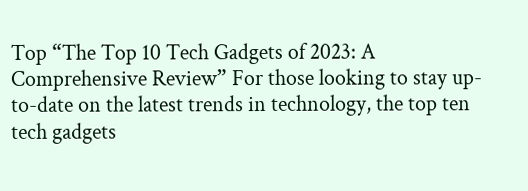Top “The Top 10 Tech Gadgets of 2023: A Comprehensive Review” For those looking to stay up-to-date on the latest trends in technology, the top ten tech gadgets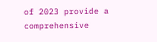of 2023 provide a comprehensive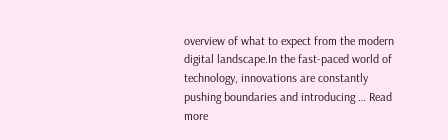overview of what to expect from the modern digital landscape.In the fast-paced world of technology, innovations are constantly pushing boundaries and introducing … Read more